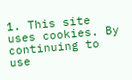1. This site uses cookies. By continuing to use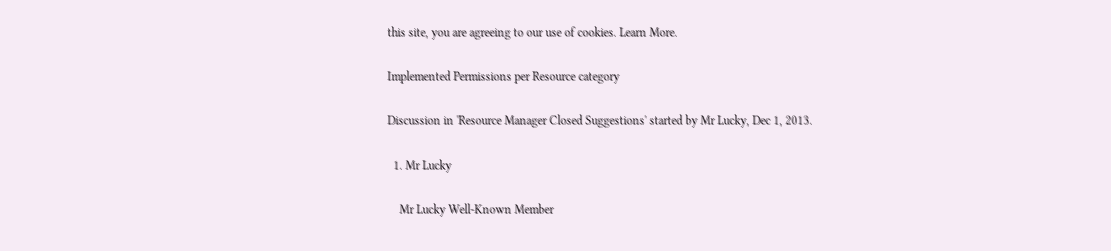this site, you are agreeing to our use of cookies. Learn More.

Implemented Permissions per Resource category

Discussion in 'Resource Manager Closed Suggestions' started by Mr Lucky, Dec 1, 2013.

  1. Mr Lucky

    Mr Lucky Well-Known Member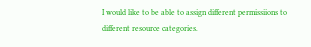I would like to be able to assign different permissiions to different resource categories.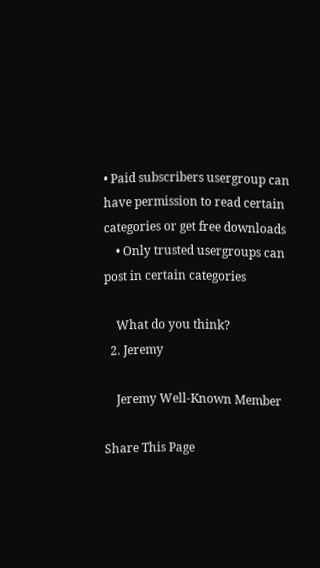• Paid subscribers usergroup can have permission to read certain categories or get free downloads
    • Only trusted usergroups can post in certain categories

    What do you think?
  2. Jeremy

    Jeremy Well-Known Member

Share This Page